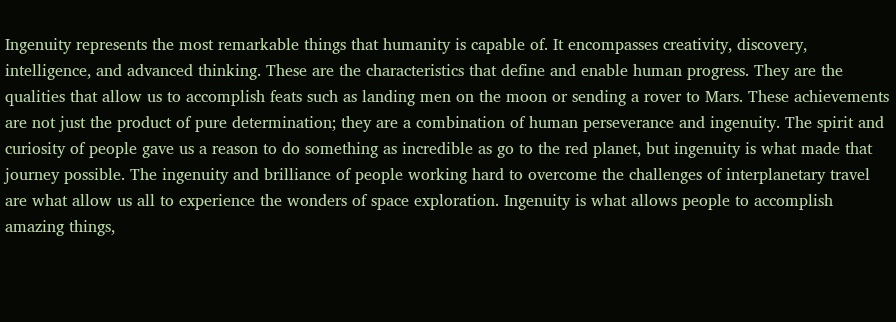Ingenuity represents the most remarkable things that humanity is capable of. It encompasses creativity, discovery, intelligence, and advanced thinking. These are the characteristics that define and enable human progress. They are the qualities that allow us to accomplish feats such as landing men on the moon or sending a rover to Mars. These achievements are not just the product of pure determination; they are a combination of human perseverance and ingenuity. The spirit and curiosity of people gave us a reason to do something as incredible as go to the red planet, but ingenuity is what made that journey possible. The ingenuity and brilliance of people working hard to overcome the challenges of interplanetary travel are what allow us all to experience the wonders of space exploration. Ingenuity is what allows people to accomplish amazing things,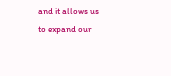and it allows us to expand our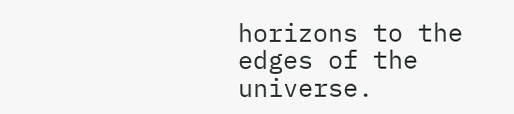horizons to the edges of the universe.